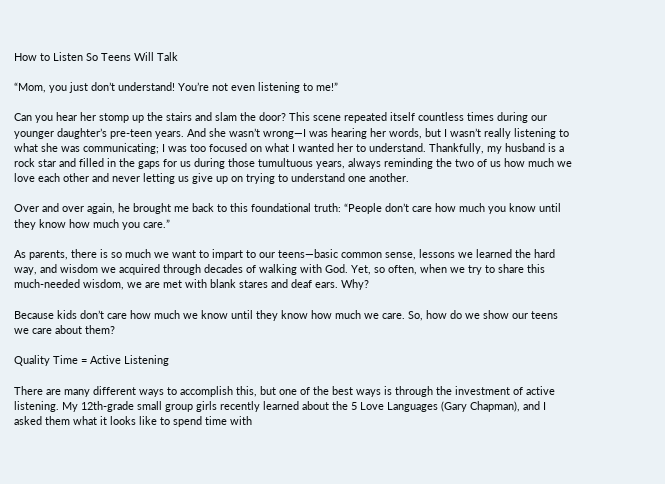How to Listen So Teens Will Talk

“Mom, you just don’t understand! You’re not even listening to me!”

Can you hear her stomp up the stairs and slam the door? This scene repeated itself countless times during our younger daughter’s pre-teen years. And she wasn’t wrong—I was hearing her words, but I wasn’t really listening to what she was communicating; I was too focused on what I wanted her to understand. Thankfully, my husband is a rock star and filled in the gaps for us during those tumultuous years, always reminding the two of us how much we love each other and never letting us give up on trying to understand one another.

Over and over again, he brought me back to this foundational truth: “People don’t care how much you know until they know how much you care.”

As parents, there is so much we want to impart to our teens—basic common sense, lessons we learned the hard way, and wisdom we acquired through decades of walking with God. Yet, so often, when we try to share this much-needed wisdom, we are met with blank stares and deaf ears. Why?

Because kids don’t care how much we know until they know how much we care. So, how do we show our teens we care about them?

Quality Time = Active Listening

There are many different ways to accomplish this, but one of the best ways is through the investment of active listening. My 12th-grade small group girls recently learned about the 5 Love Languages (Gary Chapman), and I asked them what it looks like to spend time with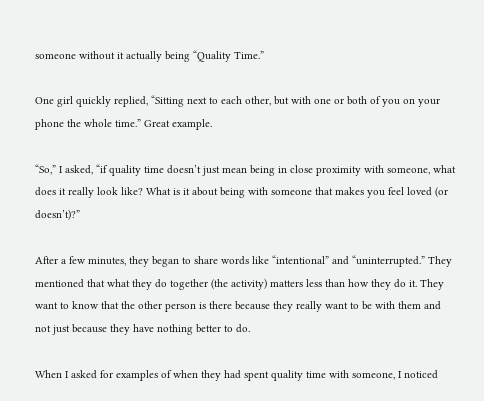someone without it actually being “Quality Time.”

One girl quickly replied, “Sitting next to each other, but with one or both of you on your phone the whole time.” Great example.

“So,” I asked, “if quality time doesn’t just mean being in close proximity with someone, what does it really look like? What is it about being with someone that makes you feel loved (or doesn’t)?”

After a few minutes, they began to share words like “intentional” and “uninterrupted.” They mentioned that what they do together (the activity) matters less than how they do it. They want to know that the other person is there because they really want to be with them and not just because they have nothing better to do.

When I asked for examples of when they had spent quality time with someone, I noticed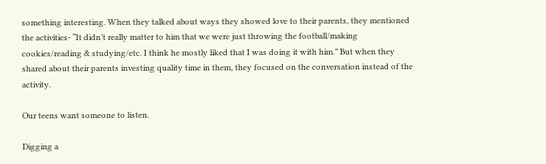something interesting. When they talked about ways they showed love to their parents, they mentioned the activities- “It didn’t really matter to him that we were just throwing the football/making cookies/reading & studying/etc. I think he mostly liked that I was doing it with him.” But when they shared about their parents investing quality time in them, they focused on the conversation instead of the activity.

Our teens want someone to listen.

Digging a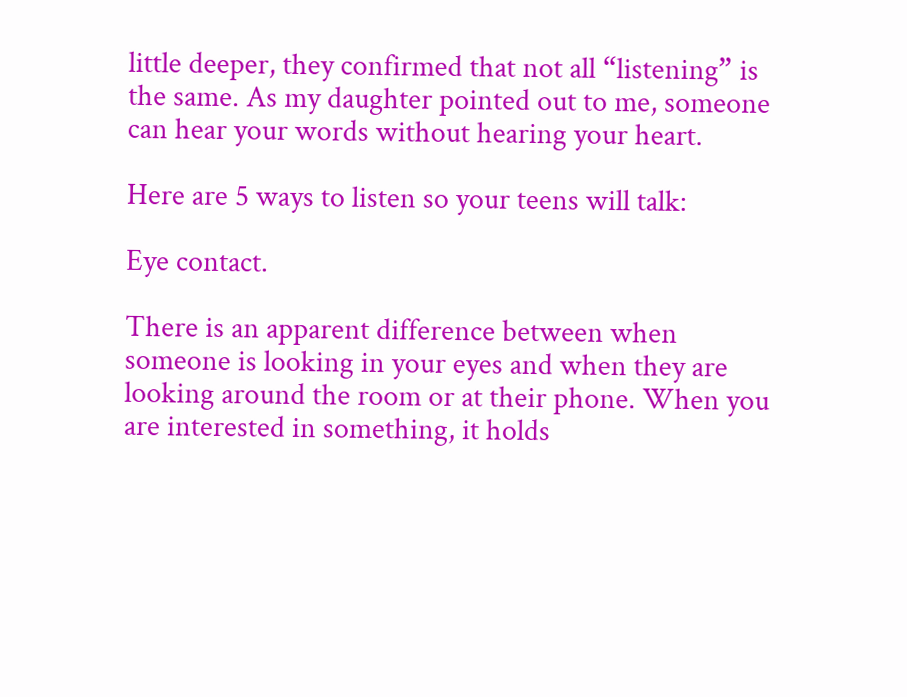little deeper, they confirmed that not all “listening” is the same. As my daughter pointed out to me, someone can hear your words without hearing your heart.

Here are 5 ways to listen so your teens will talk:

Eye contact.

There is an apparent difference between when someone is looking in your eyes and when they are looking around the room or at their phone. When you are interested in something, it holds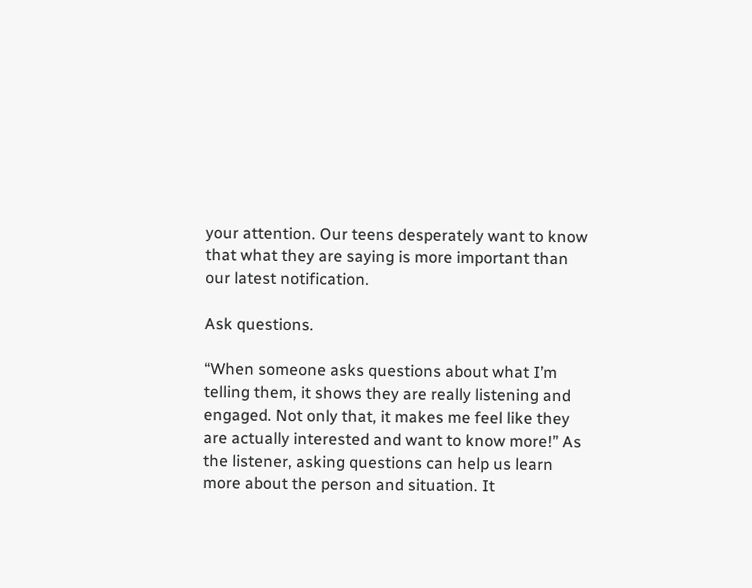your attention. Our teens desperately want to know that what they are saying is more important than our latest notification.

Ask questions.

“When someone asks questions about what I’m telling them, it shows they are really listening and engaged. Not only that, it makes me feel like they are actually interested and want to know more!” As the listener, asking questions can help us learn more about the person and situation. It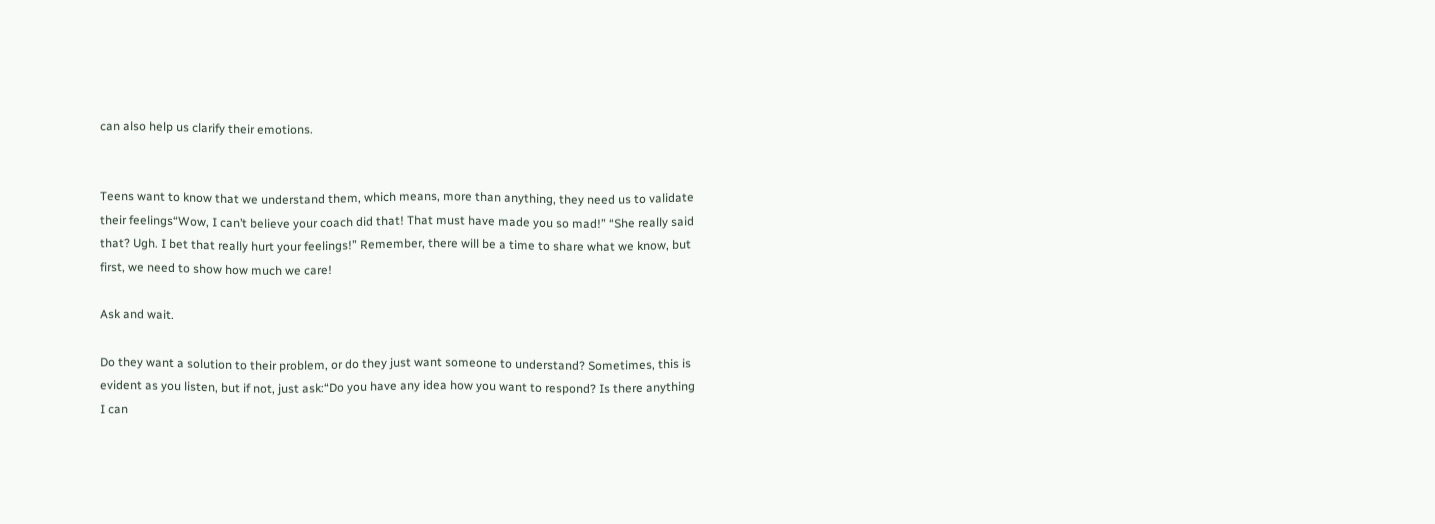can also help us clarify their emotions.


Teens want to know that we understand them, which means, more than anything, they need us to validate their feelings“Wow, I can’t believe your coach did that! That must have made you so mad!” “She really said that? Ugh. I bet that really hurt your feelings!” Remember, there will be a time to share what we know, but first, we need to show how much we care!

Ask and wait.

Do they want a solution to their problem, or do they just want someone to understand? Sometimes, this is evident as you listen, but if not, just ask:“Do you have any idea how you want to respond? Is there anything I can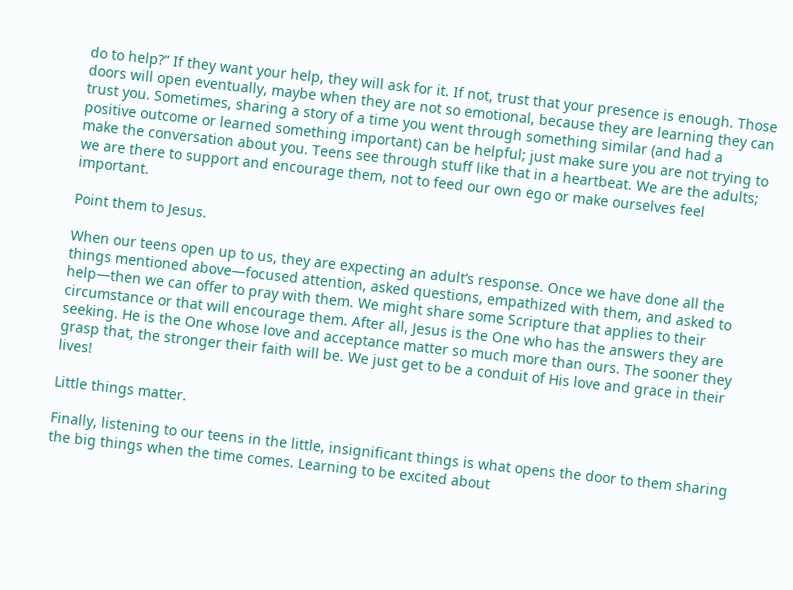do to help?” If they want your help, they will ask for it. If not, trust that your presence is enough. Those doors will open eventually, maybe when they are not so emotional, because they are learning they can trust you. Sometimes, sharing a story of a time you went through something similar (and had a positive outcome or learned something important) can be helpful; just make sure you are not trying to make the conversation about you. Teens see through stuff like that in a heartbeat. We are the adults; we are there to support and encourage them, not to feed our own ego or make ourselves feel important.

Point them to Jesus.

When our teens open up to us, they are expecting an adult’s response. Once we have done all the things mentioned above—focused attention, asked questions, empathized with them, and asked to help—then we can offer to pray with them. We might share some Scripture that applies to their circumstance or that will encourage them. After all, Jesus is the One who has the answers they are seeking. He is the One whose love and acceptance matter so much more than ours. The sooner they grasp that, the stronger their faith will be. We just get to be a conduit of His love and grace in their lives!

Little things matter.

Finally, listening to our teens in the little, insignificant things is what opens the door to them sharing the big things when the time comes. Learning to be excited about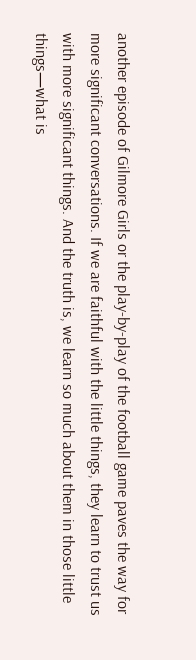another episode of Gilmore Girls or the play-by-play of the football game paves the way for more significant conversations. If we are faithful with the little things, they learn to trust us with more significant things. And the truth is, we learn so much about them in those little things—what is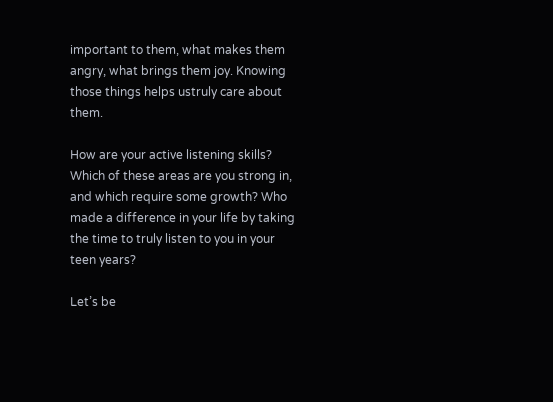important to them, what makes them angry, what brings them joy. Knowing those things helps ustruly care about them.

How are your active listening skills? Which of these areas are you strong in, and which require some growth? Who made a difference in your life by taking the time to truly listen to you in your teen years?

Let’s be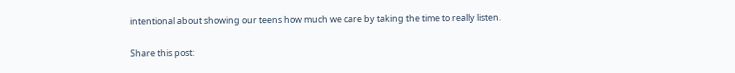intentional about showing our teens how much we care by taking the time to really listen.

Share this post: